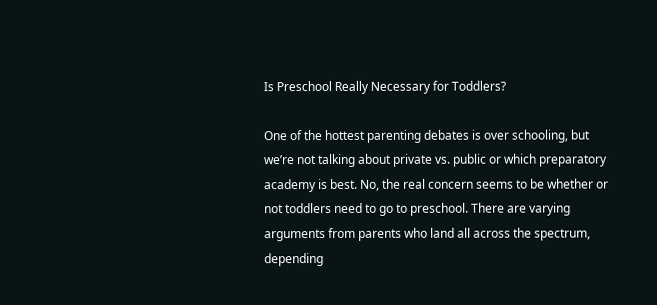Is Preschool Really Necessary for Toddlers?

One of the hottest parenting debates is over schooling, but we’re not talking about private vs. public or which preparatory academy is best. No, the real concern seems to be whether or not toddlers need to go to preschool. There are varying arguments from parents who land all across the spectrum, depending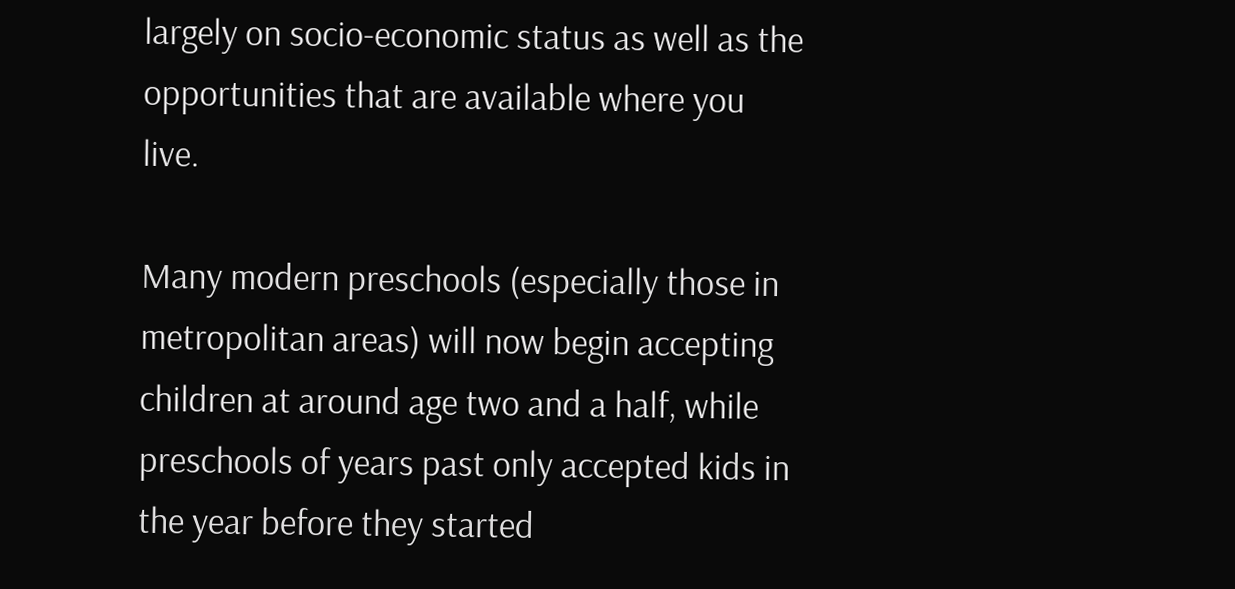largely on socio-economic status as well as the opportunities that are available where you live.

Many modern preschools (especially those in metropolitan areas) will now begin accepting children at around age two and a half, while preschools of years past only accepted kids in the year before they started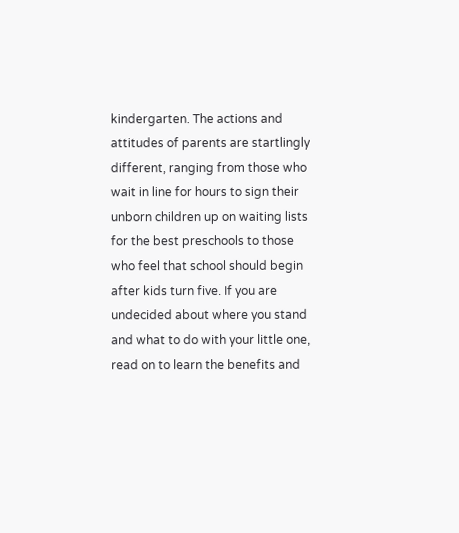kindergarten. The actions and attitudes of parents are startlingly different, ranging from those who wait in line for hours to sign their unborn children up on waiting lists for the best preschools to those who feel that school should begin after kids turn five. If you are undecided about where you stand and what to do with your little one, read on to learn the benefits and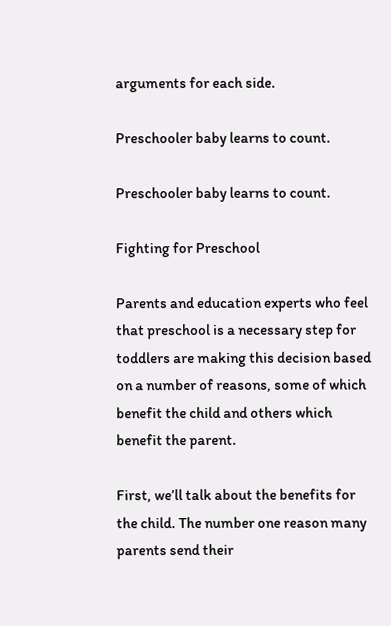arguments for each side.

Preschooler baby learns to count.

Preschooler baby learns to count.

Fighting for Preschool

Parents and education experts who feel that preschool is a necessary step for toddlers are making this decision based on a number of reasons, some of which benefit the child and others which benefit the parent.

First, we’ll talk about the benefits for the child. The number one reason many parents send their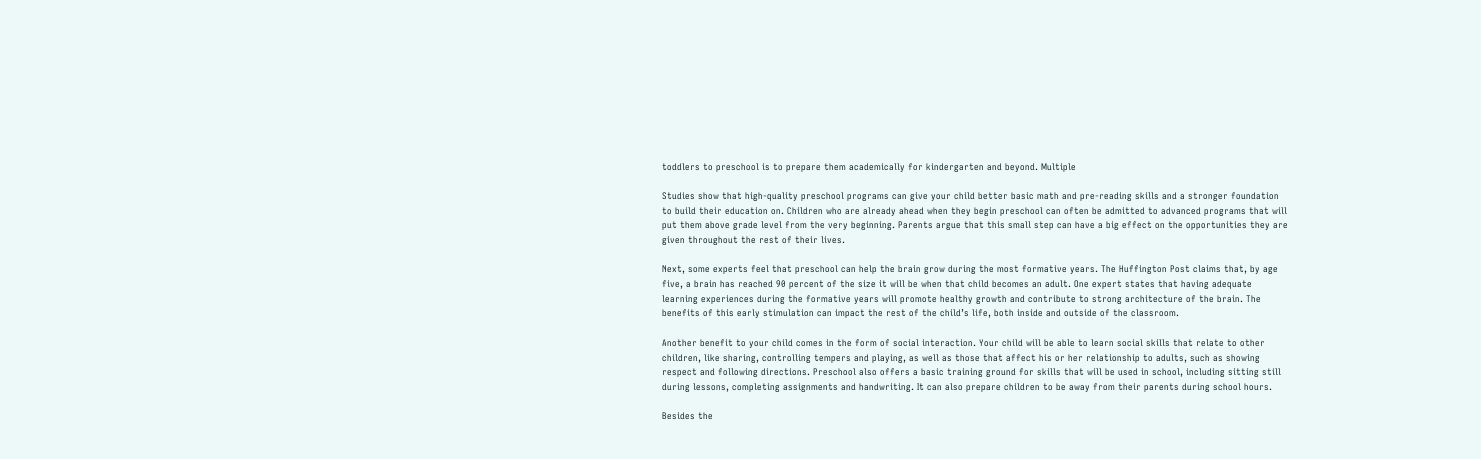toddlers to preschool is to prepare them academically for kindergarten and beyond. Multiple

Studies show that high-quality preschool programs can give your child better basic math and pre-reading skills and a stronger foundation to build their education on. Children who are already ahead when they begin preschool can often be admitted to advanced programs that will put them above grade level from the very beginning. Parents argue that this small step can have a big effect on the opportunities they are given throughout the rest of their lives.

Next, some experts feel that preschool can help the brain grow during the most formative years. The Huffington Post claims that, by age five, a brain has reached 90 percent of the size it will be when that child becomes an adult. One expert states that having adequate learning experiences during the formative years will promote healthy growth and contribute to strong architecture of the brain. The benefits of this early stimulation can impact the rest of the child’s life, both inside and outside of the classroom.

Another benefit to your child comes in the form of social interaction. Your child will be able to learn social skills that relate to other children, like sharing, controlling tempers and playing, as well as those that affect his or her relationship to adults, such as showing respect and following directions. Preschool also offers a basic training ground for skills that will be used in school, including sitting still during lessons, completing assignments and handwriting. It can also prepare children to be away from their parents during school hours.

Besides the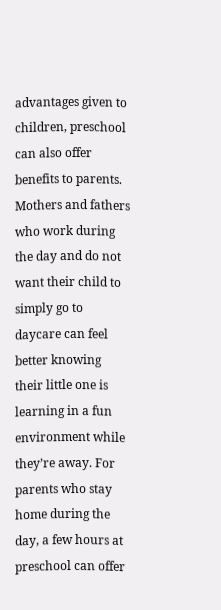advantages given to children, preschool can also offer benefits to parents. Mothers and fathers who work during the day and do not want their child to simply go to daycare can feel better knowing their little one is learning in a fun environment while they’re away. For parents who stay home during the day, a few hours at preschool can offer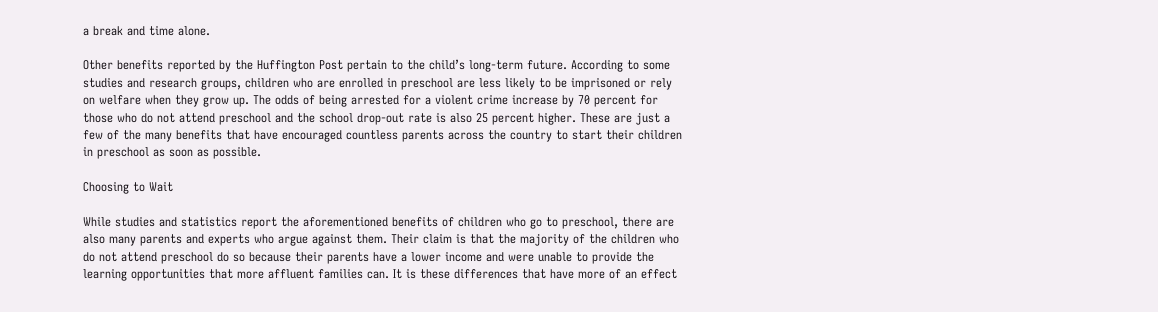a break and time alone.

Other benefits reported by the Huffington Post pertain to the child’s long-term future. According to some studies and research groups, children who are enrolled in preschool are less likely to be imprisoned or rely on welfare when they grow up. The odds of being arrested for a violent crime increase by 70 percent for those who do not attend preschool and the school drop-out rate is also 25 percent higher. These are just a few of the many benefits that have encouraged countless parents across the country to start their children in preschool as soon as possible.

Choosing to Wait

While studies and statistics report the aforementioned benefits of children who go to preschool, there are also many parents and experts who argue against them. Their claim is that the majority of the children who do not attend preschool do so because their parents have a lower income and were unable to provide the learning opportunities that more affluent families can. It is these differences that have more of an effect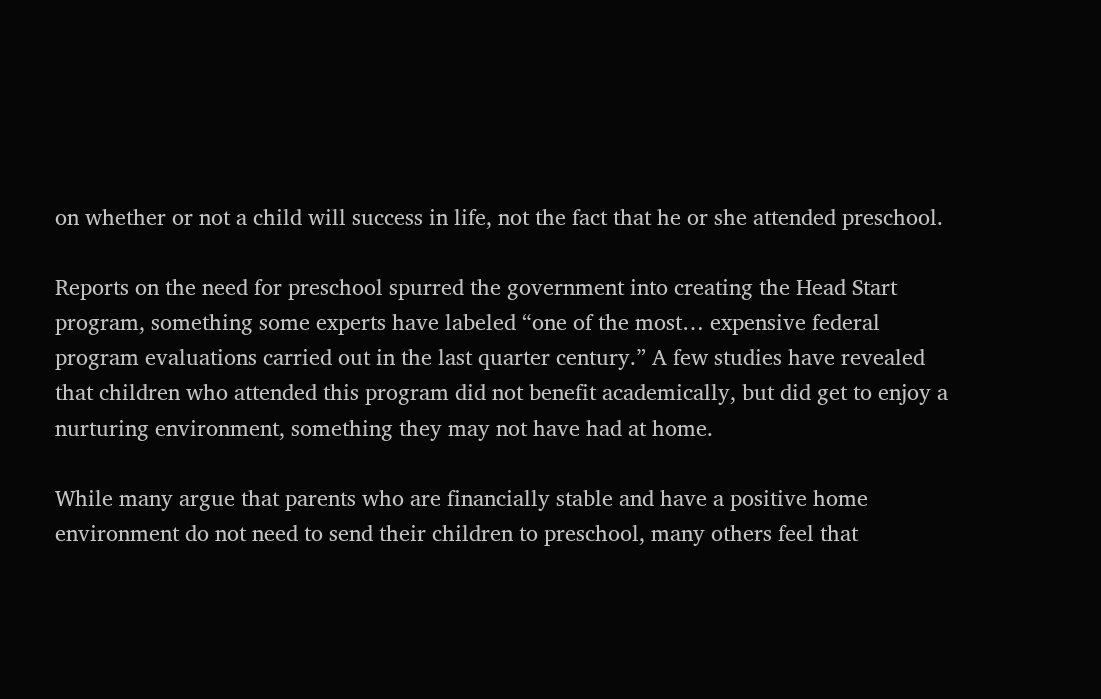on whether or not a child will success in life, not the fact that he or she attended preschool.

Reports on the need for preschool spurred the government into creating the Head Start program, something some experts have labeled “one of the most… expensive federal program evaluations carried out in the last quarter century.” A few studies have revealed that children who attended this program did not benefit academically, but did get to enjoy a nurturing environment, something they may not have had at home.

While many argue that parents who are financially stable and have a positive home environment do not need to send their children to preschool, many others feel that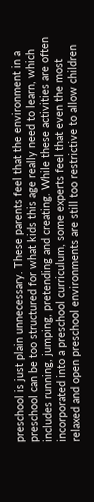preschool is just plain unnecessary. These parents feel that the environment in a preschool can be too structured for what kids this age really need to learn, which includes running, jumping, pretending and creating. While these activities are often incorporated into a preschool curriculum, some experts feel that even the most relaxed and open preschool environments are still too restrictive to allow children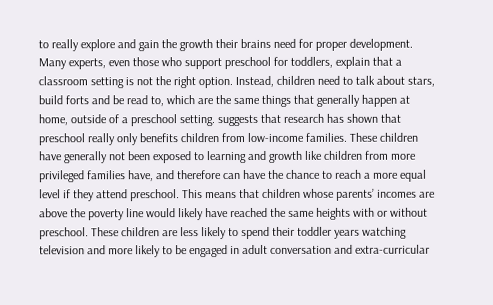to really explore and gain the growth their brains need for proper development. Many experts, even those who support preschool for toddlers, explain that a classroom setting is not the right option. Instead, children need to talk about stars, build forts and be read to, which are the same things that generally happen at home, outside of a preschool setting. suggests that research has shown that preschool really only benefits children from low-income families. These children have generally not been exposed to learning and growth like children from more privileged families have, and therefore can have the chance to reach a more equal level if they attend preschool. This means that children whose parents’ incomes are above the poverty line would likely have reached the same heights with or without preschool. These children are less likely to spend their toddler years watching television and more likely to be engaged in adult conversation and extra-curricular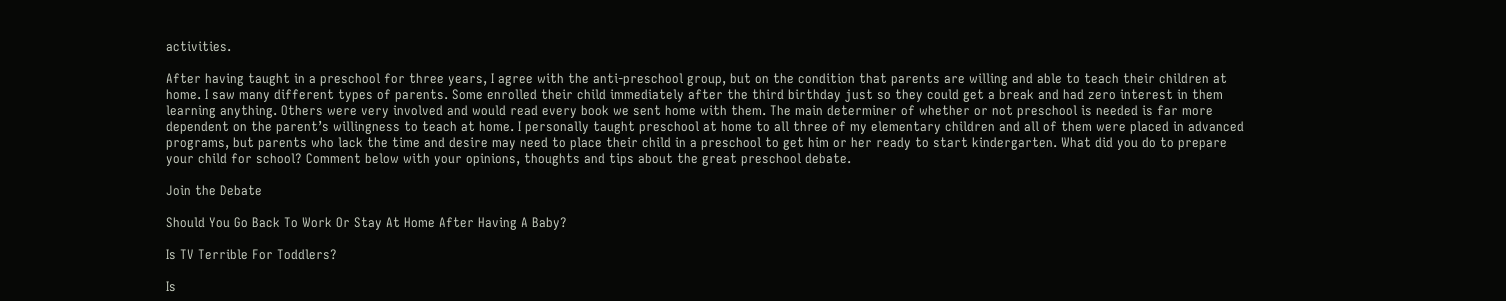activities.

After having taught in a preschool for three years, I agree with the anti-preschool group, but on the condition that parents are willing and able to teach their children at home. I saw many different types of parents. Some enrolled their child immediately after the third birthday just so they could get a break and had zero interest in them learning anything. Others were very involved and would read every book we sent home with them. The main determiner of whether or not preschool is needed is far more dependent on the parent’s willingness to teach at home. I personally taught preschool at home to all three of my elementary children and all of them were placed in advanced programs, but parents who lack the time and desire may need to place their child in a preschool to get him or her ready to start kindergarten. What did you do to prepare your child for school? Comment below with your opinions, thoughts and tips about the great preschool debate.

Join the Debate

Should You Go Back To Work Or Stay At Home After Having A Baby?

Is TV Terrible For Toddlers?

Is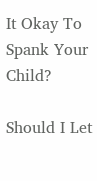It Okay To Spank Your Child?

Should I Let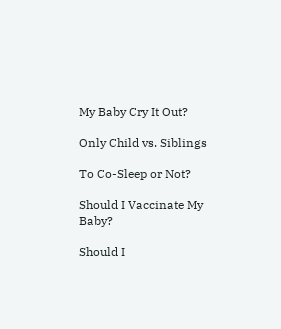My Baby Cry It Out?

Only Child vs. Siblings

To Co-Sleep or Not?

Should I Vaccinate My Baby?

Should I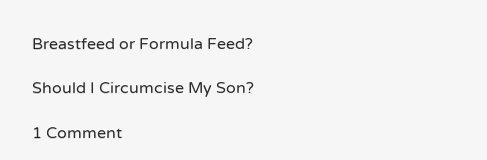Breastfeed or Formula Feed?

Should I Circumcise My Son?

1 Comment